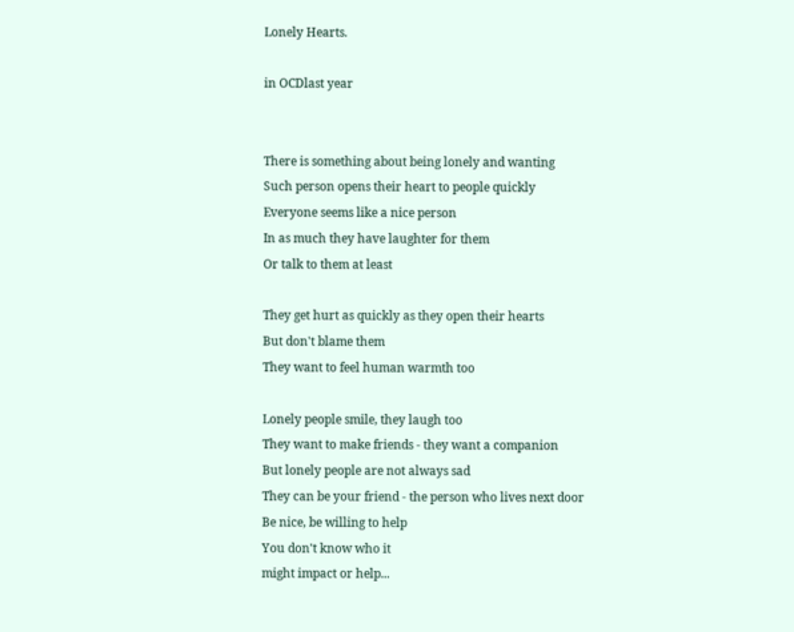Lonely Hearts.

in OCDlast year


There is something about being lonely and wanting
Such person opens their heart to people quickly
Everyone seems like a nice person
In as much they have laughter for them
Or talk to them at least

They get hurt as quickly as they open their hearts
But don't blame them
They want to feel human warmth too

Lonely people smile, they laugh too
They want to make friends - they want a companion
But lonely people are not always sad
They can be your friend - the person who lives next door
Be nice, be willing to help
You don't know who it
might impact or help...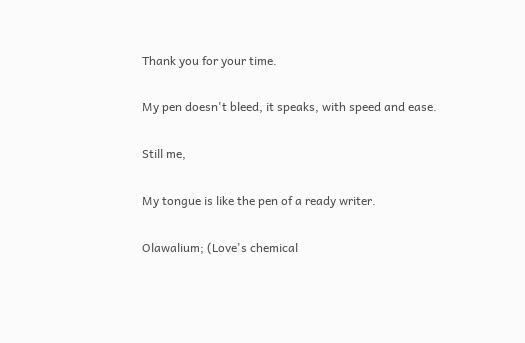Thank you for your time.

My pen doesn't bleed, it speaks, with speed and ease.

Still me,

My tongue is like the pen of a ready writer.

Olawalium; (Love's chemical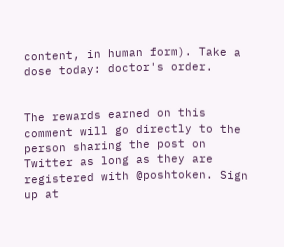content, in human form). Take a dose today: doctor's order.


The rewards earned on this comment will go directly to the person sharing the post on Twitter as long as they are registered with @poshtoken. Sign up at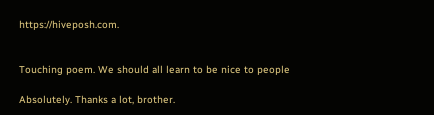https://hiveposh.com.


Touching poem. We should all learn to be nice to people

Absolutely. Thanks a lot, brother.